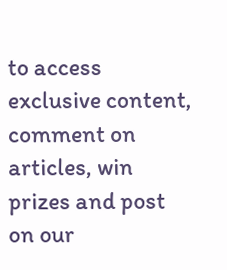to access exclusive content, comment on articles, win prizes and post on our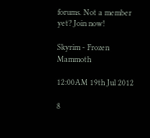forums. Not a member yet? Join now!

Skyrim - Frozen Mammoth

12:00AM 19th Jul 2012

8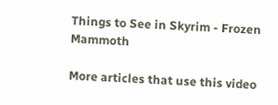Things to See in Skyrim - Frozen Mammoth

More articles that use this video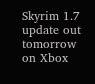Skyrim 1.7 update out tomorrow on Xbox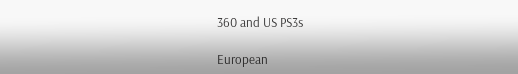360 and US PS3s

European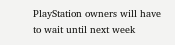PlayStation owners will have to wait until next week